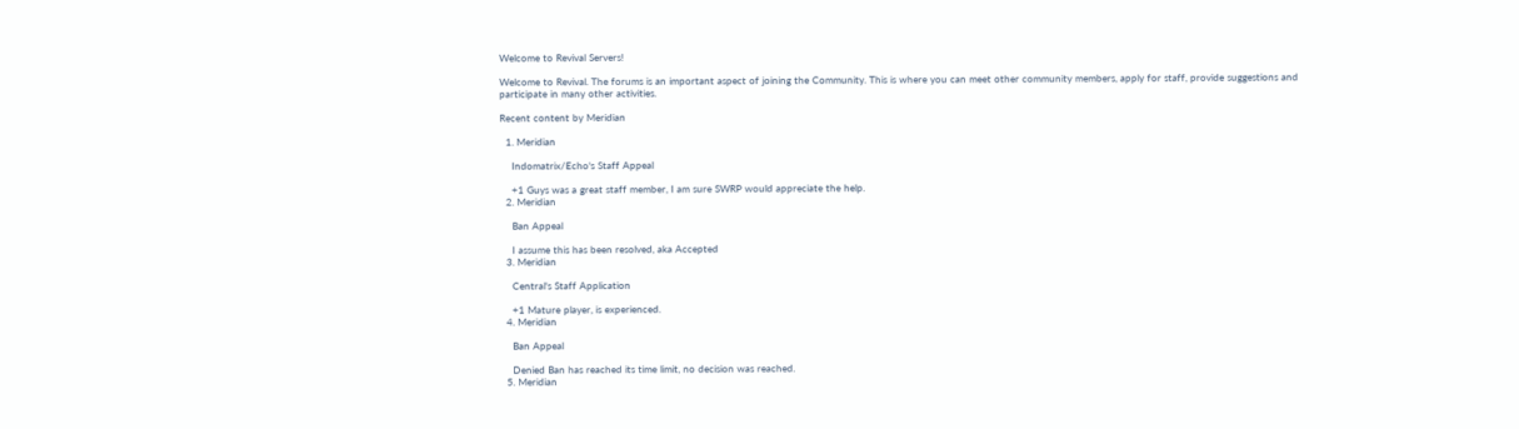Welcome to Revival Servers!

Welcome to Revival. The forums is an important aspect of joining the Community. This is where you can meet other community members, apply for staff, provide suggestions and participate in many other activities.

Recent content by Meridian

  1. Meridian

    Indomatrix/Echo's Staff Appeal

    +1 Guys was a great staff member, I am sure SWRP would appreciate the help.
  2. Meridian

    Ban Appeal

    I assume this has been resolved, aka Accepted
  3. Meridian

    Central's Staff Application

    +1 Mature player, is experienced.
  4. Meridian

    Ban Appeal

    Denied Ban has reached its time limit, no decision was reached.
  5. Meridian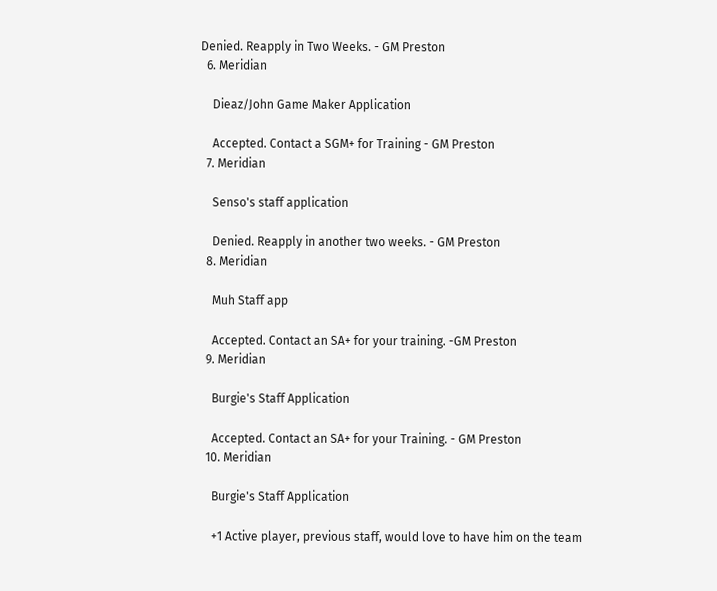Denied. Reapply in Two Weeks. - GM Preston
  6. Meridian

    Dieaz/John Game Maker Application

    Accepted. Contact a SGM+ for Training - GM Preston
  7. Meridian

    Senso's staff application

    Denied. Reapply in another two weeks. - GM Preston
  8. Meridian

    Muh Staff app

    Accepted. Contact an SA+ for your training. -GM Preston
  9. Meridian

    Burgie's Staff Application

    Accepted. Contact an SA+ for your Training. - GM Preston
  10. Meridian

    Burgie's Staff Application

    +1 Active player, previous staff, would love to have him on the team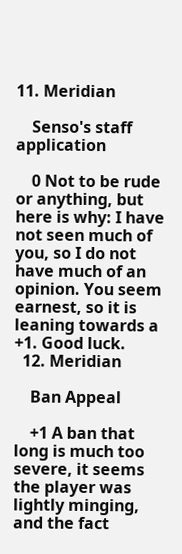11. Meridian

    Senso's staff application

    0 Not to be rude or anything, but here is why: I have not seen much of you, so I do not have much of an opinion. You seem earnest, so it is leaning towards a +1. Good luck.
  12. Meridian

    Ban Appeal

    +1 A ban that long is much too severe, it seems the player was lightly minging, and the fact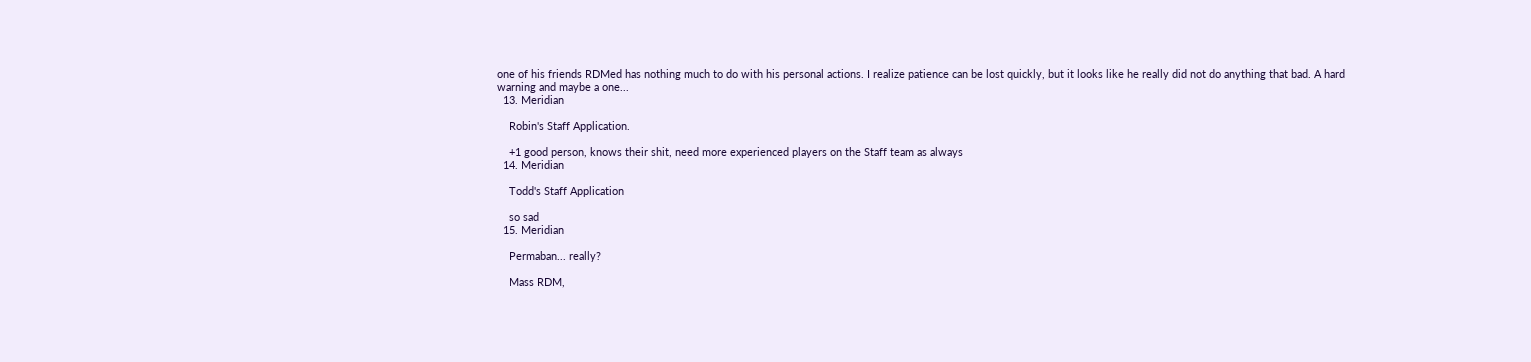one of his friends RDMed has nothing much to do with his personal actions. I realize patience can be lost quickly, but it looks like he really did not do anything that bad. A hard warning and maybe a one...
  13. Meridian

    Robin's Staff Application.

    +1 good person, knows their shit, need more experienced players on the Staff team as always
  14. Meridian

    Todd's Staff Application

    so sad
  15. Meridian

    Permaban... really?

    Mass RDM,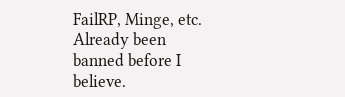FailRP, Minge, etc. Already been banned before I believe.